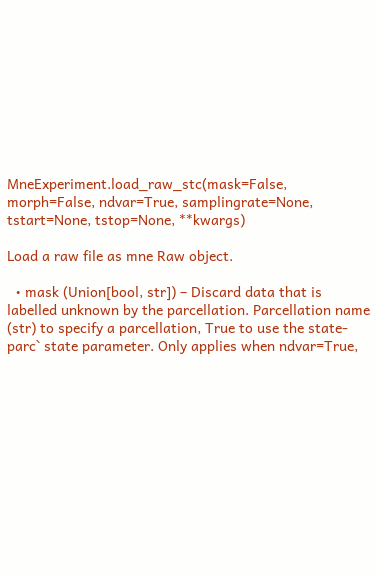MneExperiment.load_raw_stc(mask=False, morph=False, ndvar=True, samplingrate=None, tstart=None, tstop=None, **kwargs)

Load a raw file as mne Raw object.

  • mask (Union[bool, str]) – Discard data that is labelled unknown by the parcellation. Parcellation name (str) to specify a parcellation, True to use the state-parc` state parameter. Only applies when ndvar=True,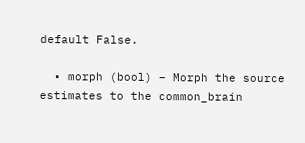default False.

  • morph (bool) – Morph the source estimates to the common_brain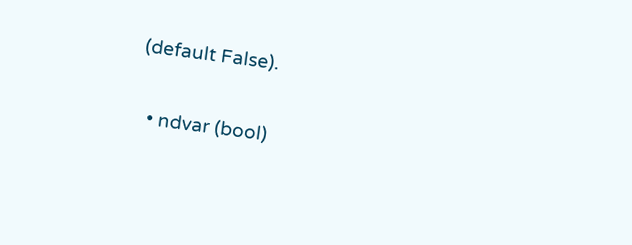(default False).

  • ndvar (bool)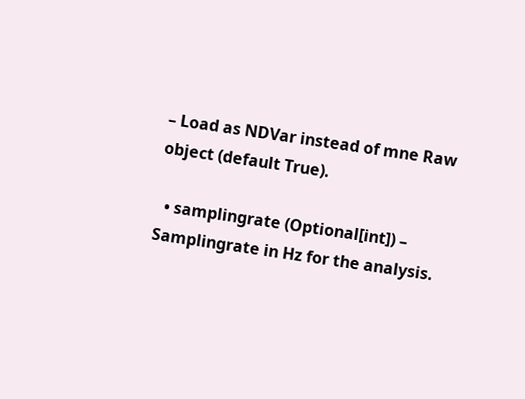– Load as NDVar instead of mne Raw object (default True).

  • samplingrate (Optional[int]) – Samplingrate in Hz for the analysis.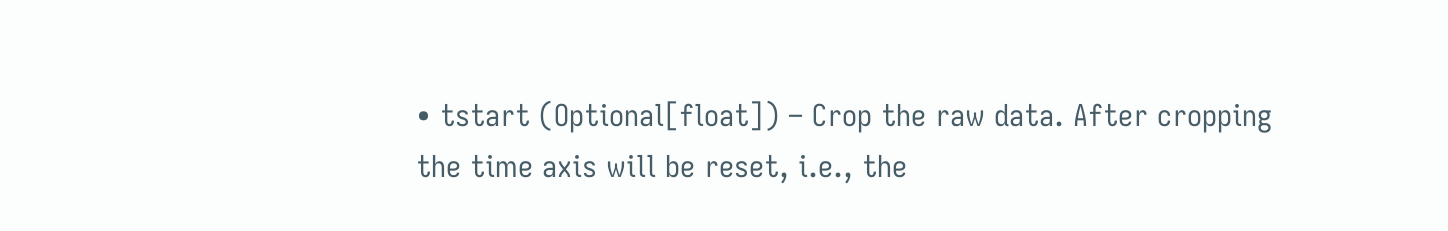• tstart (Optional[float]) – Crop the raw data. After cropping the time axis will be reset, i.e., the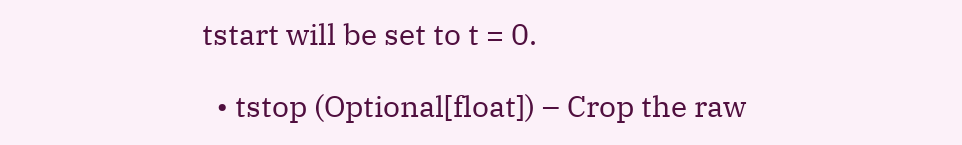tstart will be set to t = 0.

  • tstop (Optional[float]) – Crop the raw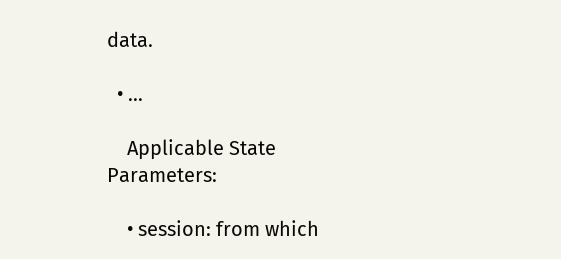data.

  • ...

    Applicable State Parameters:

    • session: from which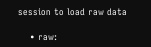session to load raw data

    • raw: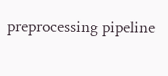preprocessing pipeline